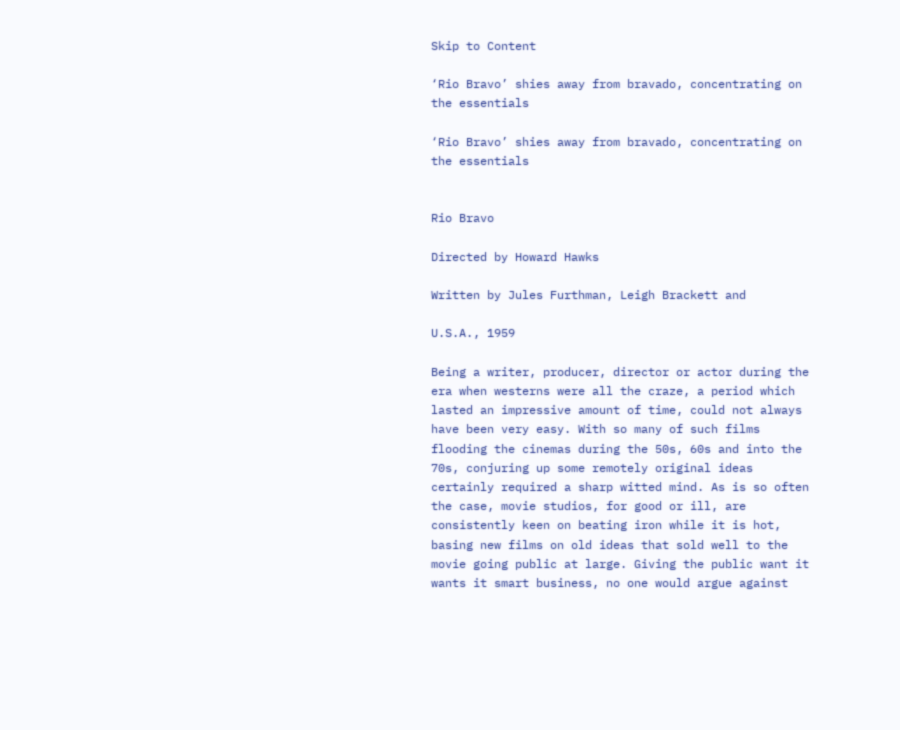Skip to Content

‘Rio Bravo’ shies away from bravado, concentrating on the essentials

‘Rio Bravo’ shies away from bravado, concentrating on the essentials


Rio Bravo

Directed by Howard Hawks

Written by Jules Furthman, Leigh Brackett and

U.S.A., 1959

Being a writer, producer, director or actor during the era when westerns were all the craze, a period which lasted an impressive amount of time, could not always have been very easy. With so many of such films flooding the cinemas during the 50s, 60s and into the 70s, conjuring up some remotely original ideas certainly required a sharp witted mind. As is so often the case, movie studios, for good or ill, are consistently keen on beating iron while it is hot, basing new films on old ideas that sold well to the movie going public at large. Giving the public want it wants it smart business, no one would argue against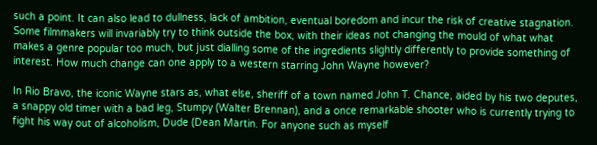such a point. It can also lead to dullness, lack of ambition, eventual boredom and incur the risk of creative stagnation. Some filmmakers will invariably try to think outside the box, with their ideas not changing the mould of what what makes a genre popular too much, but just dialling some of the ingredients slightly differently to provide something of interest. How much change can one apply to a western starring John Wayne however?

In Rio Bravo, the iconic Wayne stars as, what else, sheriff of a town named John T. Chance, aided by his two deputes, a snappy old timer with a bad leg, Stumpy (Walter Brennan), and a once remarkable shooter who is currently trying to fight his way out of alcoholism, Dude (Dean Martin. For anyone such as myself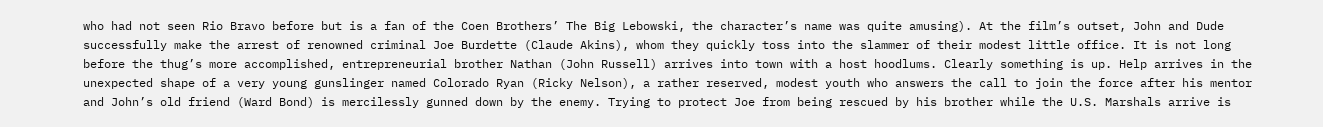who had not seen Rio Bravo before but is a fan of the Coen Brothers’ The Big Lebowski, the character’s name was quite amusing). At the film’s outset, John and Dude successfully make the arrest of renowned criminal Joe Burdette (Claude Akins), whom they quickly toss into the slammer of their modest little office. It is not long before the thug’s more accomplished, entrepreneurial brother Nathan (John Russell) arrives into town with a host hoodlums. Clearly something is up. Help arrives in the unexpected shape of a very young gunslinger named Colorado Ryan (Ricky Nelson), a rather reserved, modest youth who answers the call to join the force after his mentor and John’s old friend (Ward Bond) is mercilessly gunned down by the enemy. Trying to protect Joe from being rescued by his brother while the U.S. Marshals arrive is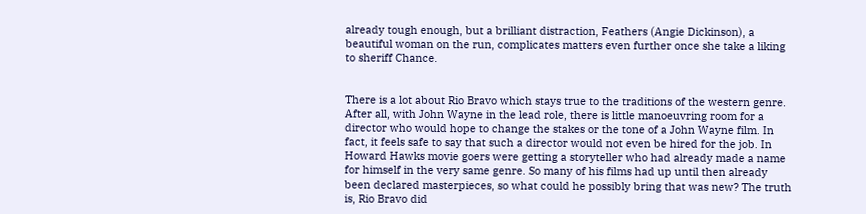already tough enough, but a brilliant distraction, Feathers (Angie Dickinson), a beautiful woman on the run, complicates matters even further once she take a liking to sheriff Chance.


There is a lot about Rio Bravo which stays true to the traditions of the western genre. After all, with John Wayne in the lead role, there is little manoeuvring room for a director who would hope to change the stakes or the tone of a John Wayne film. In fact, it feels safe to say that such a director would not even be hired for the job. In Howard Hawks movie goers were getting a storyteller who had already made a name for himself in the very same genre. So many of his films had up until then already been declared masterpieces, so what could he possibly bring that was new? The truth is, Rio Bravo did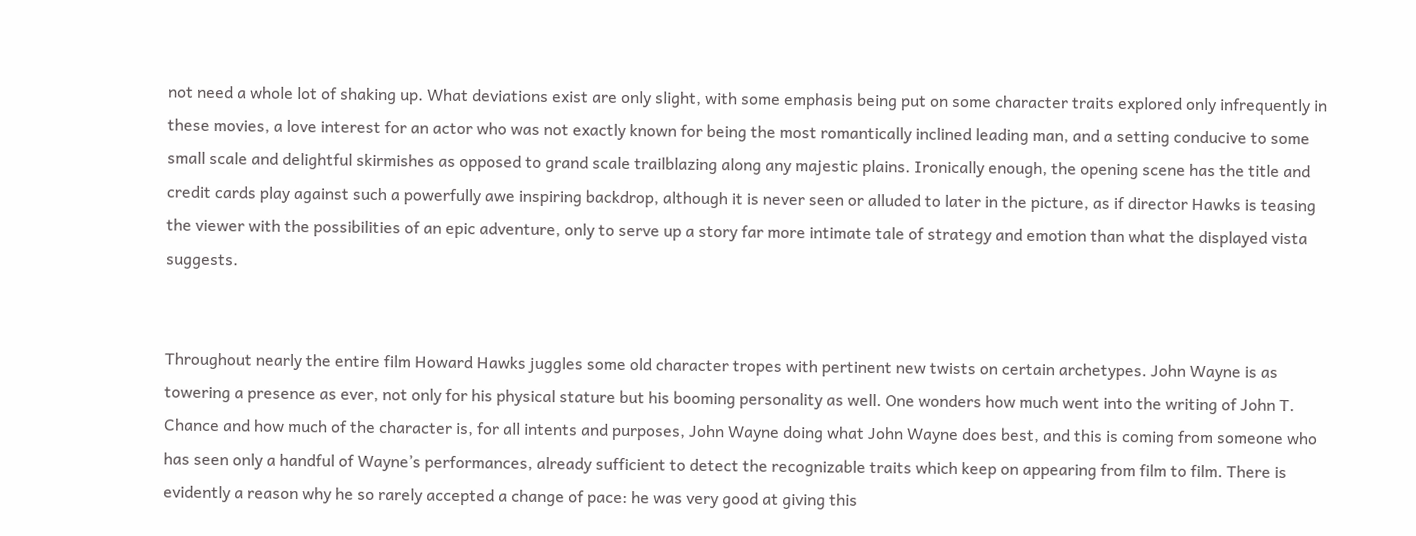not need a whole lot of shaking up. What deviations exist are only slight, with some emphasis being put on some character traits explored only infrequently in these movies, a love interest for an actor who was not exactly known for being the most romantically inclined leading man, and a setting conducive to some small scale and delightful skirmishes as opposed to grand scale trailblazing along any majestic plains. Ironically enough, the opening scene has the title and credit cards play against such a powerfully awe inspiring backdrop, although it is never seen or alluded to later in the picture, as if director Hawks is teasing the viewer with the possibilities of an epic adventure, only to serve up a story far more intimate tale of strategy and emotion than what the displayed vista suggests.


Throughout nearly the entire film Howard Hawks juggles some old character tropes with pertinent new twists on certain archetypes. John Wayne is as towering a presence as ever, not only for his physical stature but his booming personality as well. One wonders how much went into the writing of John T. Chance and how much of the character is, for all intents and purposes, John Wayne doing what John Wayne does best, and this is coming from someone who has seen only a handful of Wayne’s performances, already sufficient to detect the recognizable traits which keep on appearing from film to film. There is evidently a reason why he so rarely accepted a change of pace: he was very good at giving this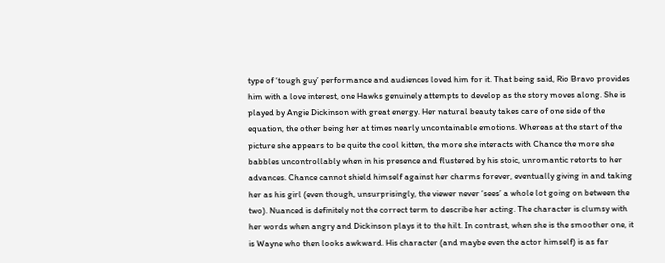type of ‘tough guy’ performance and audiences loved him for it. That being said, Rio Bravo provides him with a love interest, one Hawks genuinely attempts to develop as the story moves along. She is played by Angie Dickinson with great energy. Her natural beauty takes care of one side of the equation, the other being her at times nearly uncontainable emotions. Whereas at the start of the picture she appears to be quite the cool kitten, the more she interacts with Chance the more she babbles uncontrollably when in his presence and flustered by his stoic, unromantic retorts to her advances. Chance cannot shield himself against her charms forever, eventually giving in and taking her as his girl (even though, unsurprisingly, the viewer never ‘sees’ a whole lot going on between the two). Nuanced is definitely not the correct term to describe her acting. The character is clumsy with her words when angry and Dickinson plays it to the hilt. In contrast, when she is the smoother one, it is Wayne who then looks awkward. His character (and maybe even the actor himself) is as far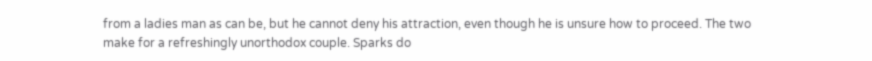from a ladies man as can be, but he cannot deny his attraction, even though he is unsure how to proceed. The two make for a refreshingly unorthodox couple. Sparks do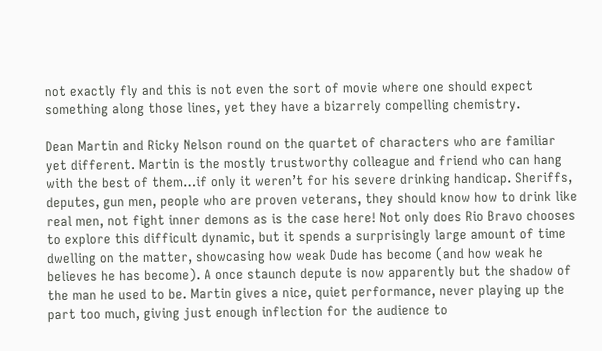not exactly fly and this is not even the sort of movie where one should expect something along those lines, yet they have a bizarrely compelling chemistry.

Dean Martin and Ricky Nelson round on the quartet of characters who are familiar yet different. Martin is the mostly trustworthy colleague and friend who can hang with the best of them…if only it weren’t for his severe drinking handicap. Sheriffs, deputes, gun men, people who are proven veterans, they should know how to drink like real men, not fight inner demons as is the case here! Not only does Rio Bravo chooses to explore this difficult dynamic, but it spends a surprisingly large amount of time dwelling on the matter, showcasing how weak Dude has become (and how weak he believes he has become). A once staunch depute is now apparently but the shadow of the man he used to be. Martin gives a nice, quiet performance, never playing up the part too much, giving just enough inflection for the audience to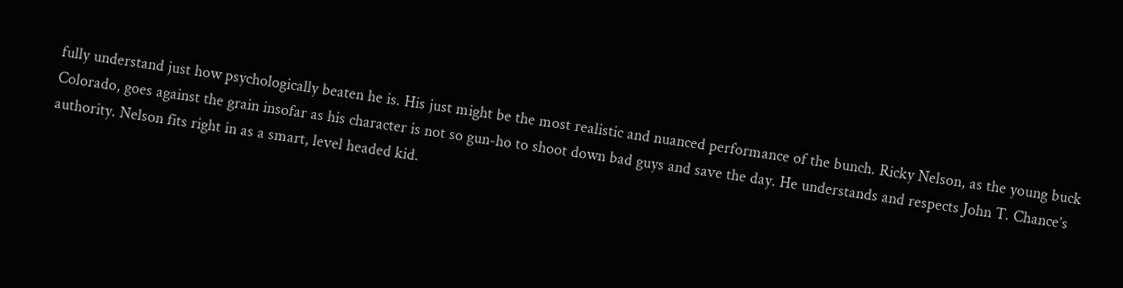fully understand just how psychologically beaten he is. His just might be the most realistic and nuanced performance of the bunch. Ricky Nelson, as the young buck Colorado, goes against the grain insofar as his character is not so gun-ho to shoot down bad guys and save the day. He understands and respects John T. Chance’s authority. Nelson fits right in as a smart, level headed kid.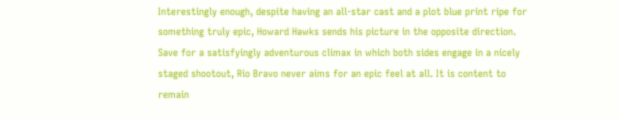Interestingly enough, despite having an all-star cast and a plot blue print ripe for something truly epic, Howard Hawks sends his picture in the opposite direction. Save for a satisfyingly adventurous climax in which both sides engage in a nicely staged shootout, Rio Bravo never aims for an epic feel at all. It is content to remain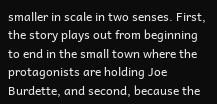smaller in scale in two senses. First, the story plays out from beginning to end in the small town where the protagonists are holding Joe Burdette, and second, because the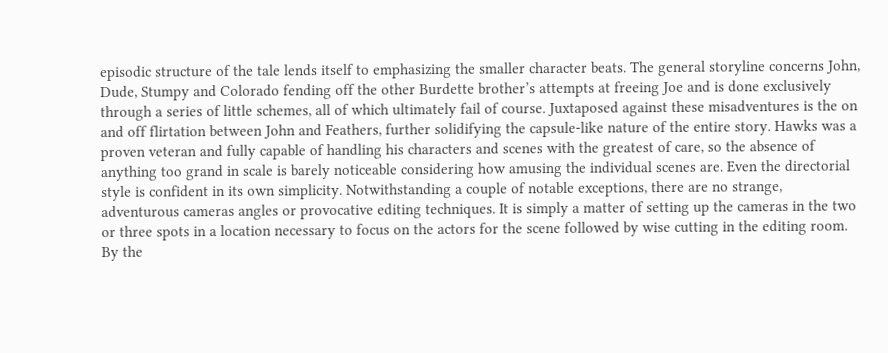episodic structure of the tale lends itself to emphasizing the smaller character beats. The general storyline concerns John, Dude, Stumpy and Colorado fending off the other Burdette brother’s attempts at freeing Joe and is done exclusively through a series of little schemes, all of which ultimately fail of course. Juxtaposed against these misadventures is the on and off flirtation between John and Feathers, further solidifying the capsule-like nature of the entire story. Hawks was a proven veteran and fully capable of handling his characters and scenes with the greatest of care, so the absence of anything too grand in scale is barely noticeable considering how amusing the individual scenes are. Even the directorial style is confident in its own simplicity. Notwithstanding a couple of notable exceptions, there are no strange, adventurous cameras angles or provocative editing techniques. It is simply a matter of setting up the cameras in the two or three spots in a location necessary to focus on the actors for the scene followed by wise cutting in the editing room. By the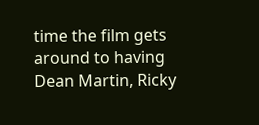time the film gets around to having Dean Martin, Ricky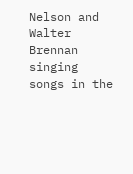Nelson and Walter Brennan singing songs in the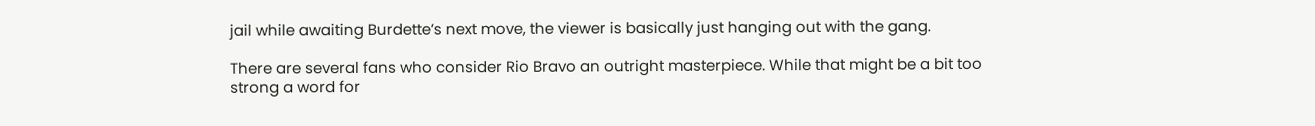jail while awaiting Burdette’s next move, the viewer is basically just hanging out with the gang.

There are several fans who consider Rio Bravo an outright masterpiece. While that might be a bit too strong a word for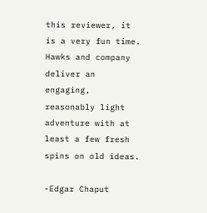this reviewer, it is a very fun time. Hawks and company deliver an engaging, reasonably light adventure with at least a few fresh spins on old ideas.

-Edgar Chaput